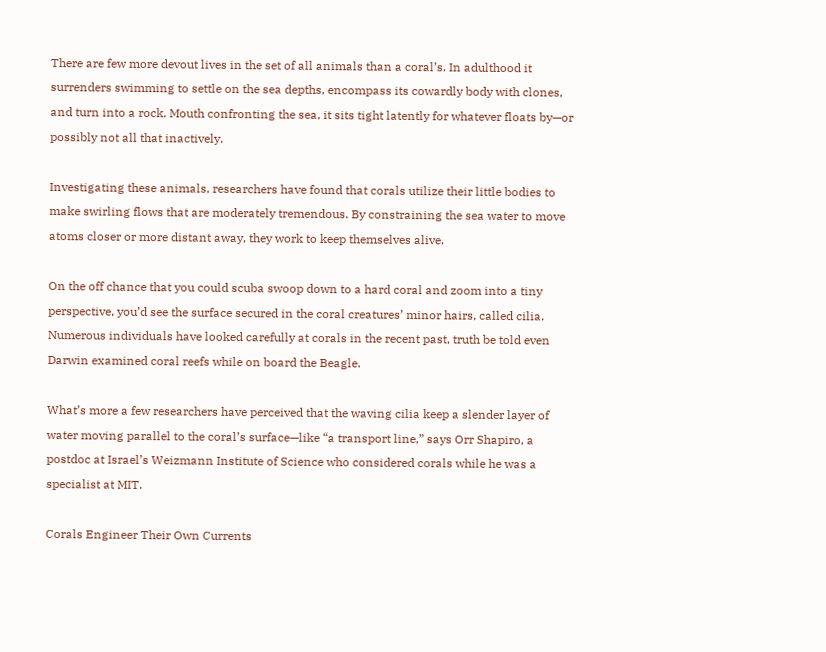There are few more devout lives in the set of all animals than a coral’s. In adulthood it surrenders swimming to settle on the sea depths, encompass its cowardly body with clones, and turn into a rock. Mouth confronting the sea, it sits tight latently for whatever floats by—or possibly not all that inactively.

Investigating these animals, researchers have found that corals utilize their little bodies to make swirling flows that are moderately tremendous. By constraining the sea water to move atoms closer or more distant away, they work to keep themselves alive.

On the off chance that you could scuba swoop down to a hard coral and zoom into a tiny perspective, you’d see the surface secured in the coral creatures’ minor hairs, called cilia. Numerous individuals have looked carefully at corals in the recent past, truth be told even Darwin examined coral reefs while on board the Beagle.

What’s more a few researchers have perceived that the waving cilia keep a slender layer of water moving parallel to the coral’s surface—like “a transport line,” says Orr Shapiro, a postdoc at Israel’s Weizmann Institute of Science who considered corals while he was a specialist at MIT.

Corals Engineer Their Own Currents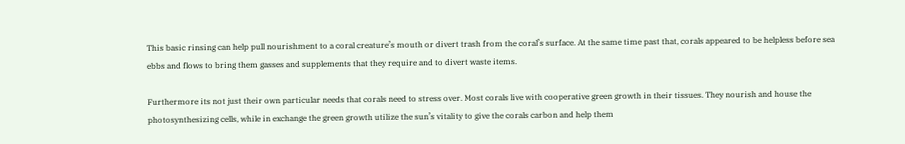This basic rinsing can help pull nourishment to a coral creature’s mouth or divert trash from the coral’s surface. At the same time past that, corals appeared to be helpless before sea ebbs and flows to bring them gasses and supplements that they require and to divert waste items.

Furthermore its not just their own particular needs that corals need to stress over. Most corals live with cooperative green growth in their tissues. They nourish and house the photosynthesizing cells, while in exchange the green growth utilize the sun’s vitality to give the corals carbon and help them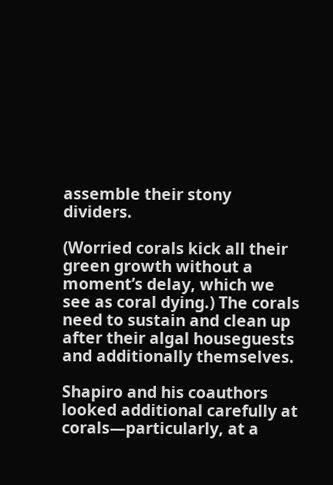assemble their stony dividers.

(Worried corals kick all their green growth without a moment’s delay, which we see as coral dying.) The corals need to sustain and clean up after their algal houseguests and additionally themselves.

Shapiro and his coauthors looked additional carefully at corals—particularly, at a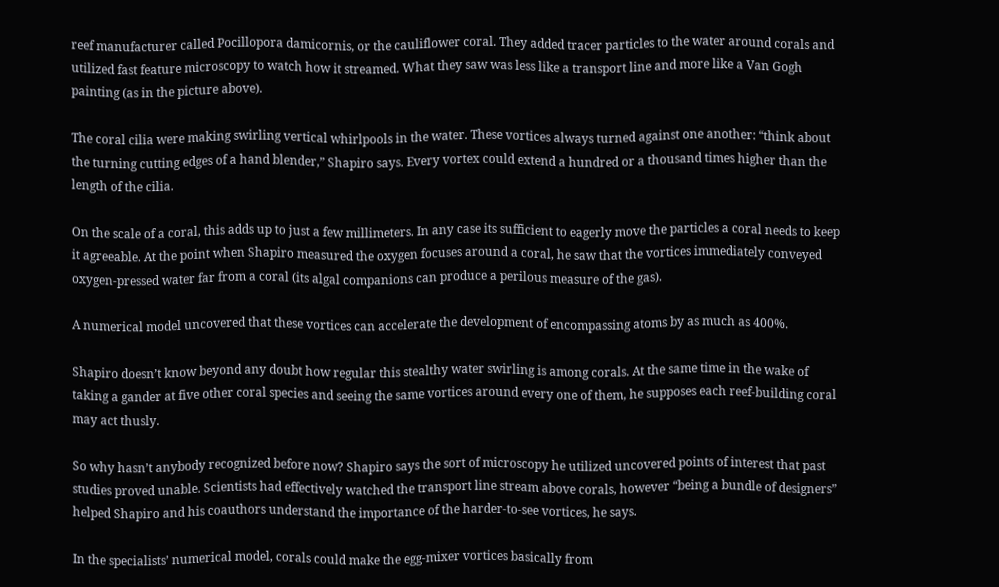reef manufacturer called Pocillopora damicornis, or the cauliflower coral. They added tracer particles to the water around corals and utilized fast feature microscopy to watch how it streamed. What they saw was less like a transport line and more like a Van Gogh painting (as in the picture above).

The coral cilia were making swirling vertical whirlpools in the water. These vortices always turned against one another: “think about the turning cutting edges of a hand blender,” Shapiro says. Every vortex could extend a hundred or a thousand times higher than the length of the cilia.

On the scale of a coral, this adds up to just a few millimeters. In any case its sufficient to eagerly move the particles a coral needs to keep it agreeable. At the point when Shapiro measured the oxygen focuses around a coral, he saw that the vortices immediately conveyed oxygen-pressed water far from a coral (its algal companions can produce a perilous measure of the gas).

A numerical model uncovered that these vortices can accelerate the development of encompassing atoms by as much as 400%.

Shapiro doesn’t know beyond any doubt how regular this stealthy water swirling is among corals. At the same time in the wake of taking a gander at five other coral species and seeing the same vortices around every one of them, he supposes each reef-building coral may act thusly.

So why hasn’t anybody recognized before now? Shapiro says the sort of microscopy he utilized uncovered points of interest that past studies proved unable. Scientists had effectively watched the transport line stream above corals, however “being a bundle of designers” helped Shapiro and his coauthors understand the importance of the harder-to-see vortices, he says.

In the specialists’ numerical model, corals could make the egg-mixer vortices basically from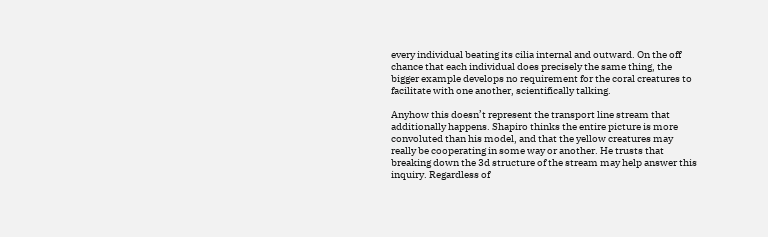every individual beating its cilia internal and outward. On the off chance that each individual does precisely the same thing, the bigger example develops no requirement for the coral creatures to facilitate with one another, scientifically talking.

Anyhow this doesn’t represent the transport line stream that additionally happens. Shapiro thinks the entire picture is more convoluted than his model, and that the yellow creatures may really be cooperating in some way or another. He trusts that breaking down the 3d structure of the stream may help answer this inquiry. Regardless of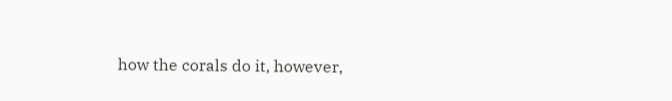how the corals do it, however,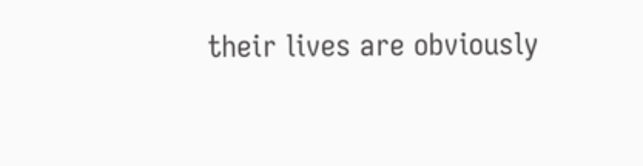their lives are obviously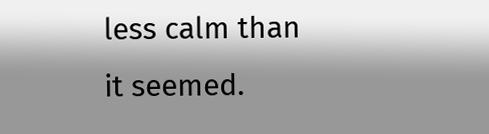less calm than it seemed.